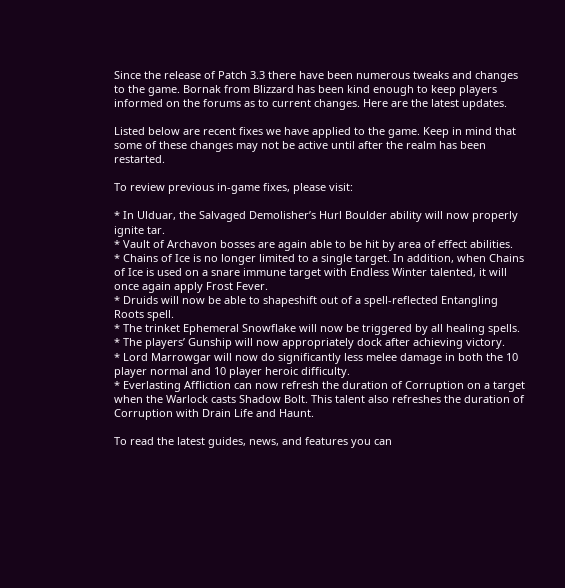Since the release of Patch 3.3 there have been numerous tweaks and changes to the game. Bornak from Blizzard has been kind enough to keep players informed on the forums as to current changes. Here are the latest updates.

Listed below are recent fixes we have applied to the game. Keep in mind that some of these changes may not be active until after the realm has been restarted.

To review previous in-game fixes, please visit:

* In Ulduar, the Salvaged Demolisher’s Hurl Boulder ability will now properly ignite tar.
* Vault of Archavon bosses are again able to be hit by area of effect abilities.
* Chains of Ice is no longer limited to a single target. In addition, when Chains of Ice is used on a snare immune target with Endless Winter talented, it will once again apply Frost Fever.
* Druids will now be able to shapeshift out of a spell-reflected Entangling Roots spell.
* The trinket Ephemeral Snowflake will now be triggered by all healing spells.
* The players’ Gunship will now appropriately dock after achieving victory.
* Lord Marrowgar will now do significantly less melee damage in both the 10 player normal and 10 player heroic difficulty.
* Everlasting Affliction can now refresh the duration of Corruption on a target when the Warlock casts Shadow Bolt. This talent also refreshes the duration of Corruption with Drain Life and Haunt.

To read the latest guides, news, and features you can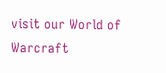visit our World of Warcraft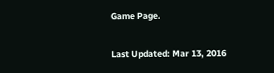Game Page.

Last Updated: Mar 13, 2016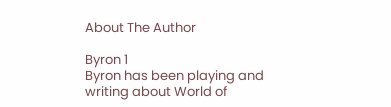About The Author

Byron 1
Byron has been playing and writing about World of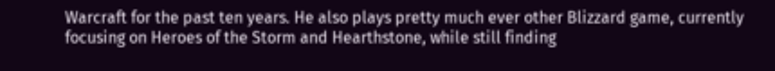Warcraft for the past ten years. He also plays pretty much ever other Blizzard game, currently focusing on Heroes of the Storm and Hearthstone, while still finding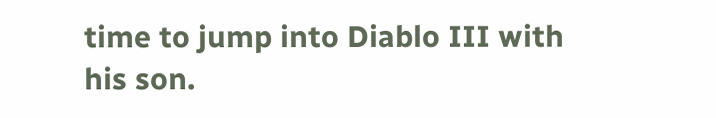time to jump into Diablo III with his son.